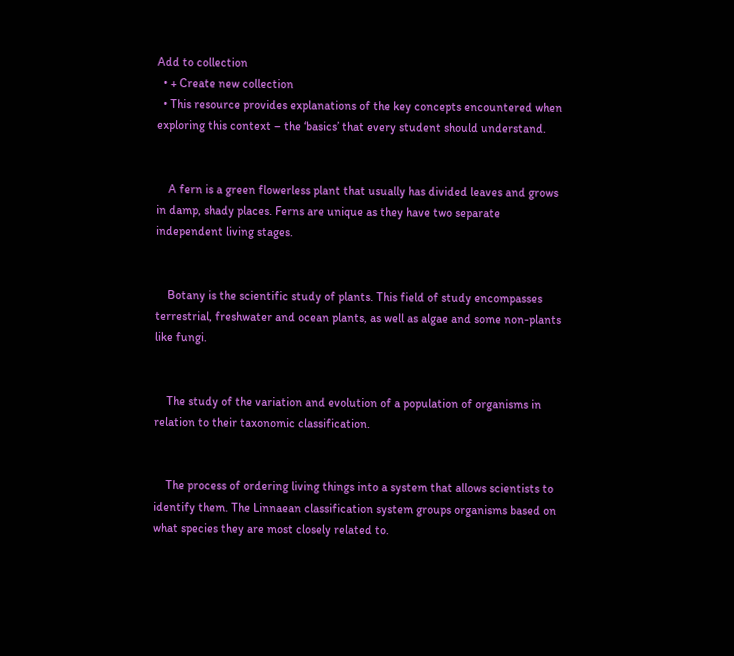Add to collection
  • + Create new collection
  • This resource provides explanations of the key concepts encountered when exploring this context – the ‘basics’ that every student should understand.


    A fern is a green flowerless plant that usually has divided leaves and grows in damp, shady places. Ferns are unique as they have two separate independent living stages.


    Botany is the scientific study of plants. This field of study encompasses terrestrial, freshwater and ocean plants, as well as algae and some non-plants like fungi.


    The study of the variation and evolution of a population of organisms in relation to their taxonomic classification.


    The process of ordering living things into a system that allows scientists to identify them. The Linnaean classification system groups organisms based on what species they are most closely related to.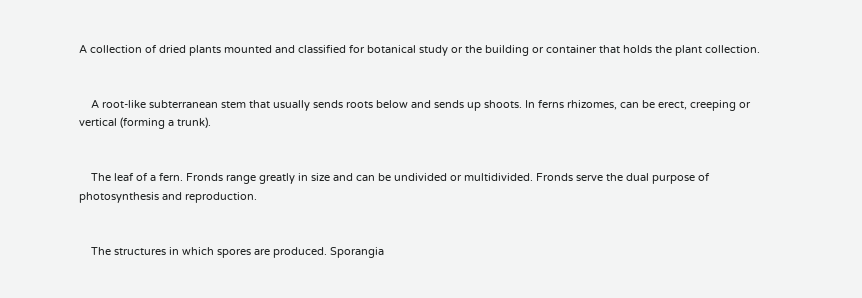A collection of dried plants mounted and classified for botanical study or the building or container that holds the plant collection.


    A root-like subterranean stem that usually sends roots below and sends up shoots. In ferns rhizomes, can be erect, creeping or vertical (forming a trunk).


    The leaf of a fern. Fronds range greatly in size and can be undivided or multidivided. Fronds serve the dual purpose of photosynthesis and reproduction.


    The structures in which spores are produced. Sporangia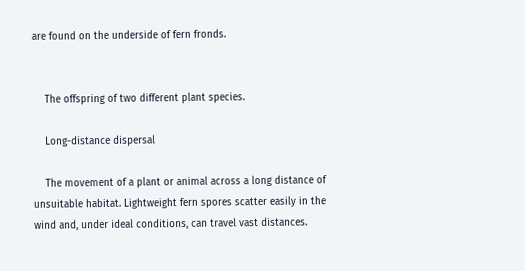are found on the underside of fern fronds.


    The offspring of two different plant species.

    Long-distance dispersal

    The movement of a plant or animal across a long distance of unsuitable habitat. Lightweight fern spores scatter easily in the wind and, under ideal conditions, can travel vast distances.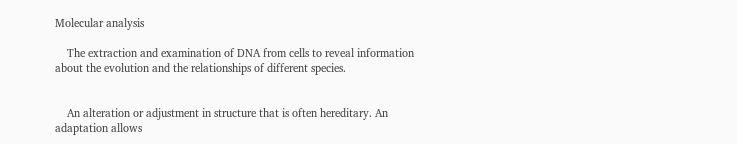Molecular analysis

    The extraction and examination of DNA from cells to reveal information about the evolution and the relationships of different species.


    An alteration or adjustment in structure that is often hereditary. An adaptation allows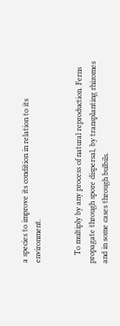a species to improve its condition in relation to its environment.


    To multiply by any process of natural reproduction. Ferns propagate through spore dispersal, by transplanting rhizomes and in some cases through bulbils.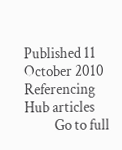Published 11 October 2010 Referencing Hub articles
          Go to full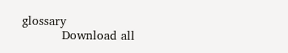glossary
          Download all